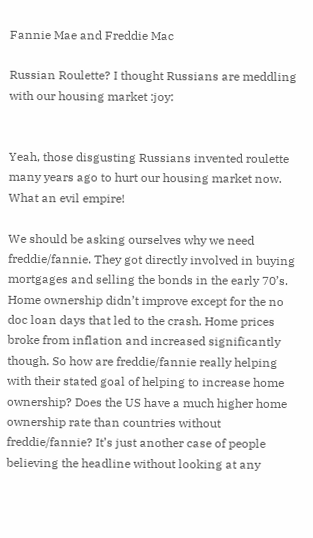Fannie Mae and Freddie Mac

Russian Roulette? I thought Russians are meddling with our housing market :joy:


Yeah, those disgusting Russians invented roulette many years ago to hurt our housing market now. What an evil empire!

We should be asking ourselves why we need freddie/fannie. They got directly involved in buying mortgages and selling the bonds in the early 70’s. Home ownership didn’t improve except for the no doc loan days that led to the crash. Home prices broke from inflation and increased significantly though. So how are freddie/fannie really helping with their stated goal of helping to increase home ownership? Does the US have a much higher home ownership rate than countries without freddie/fannie? It’s just another case of people believing the headline without looking at any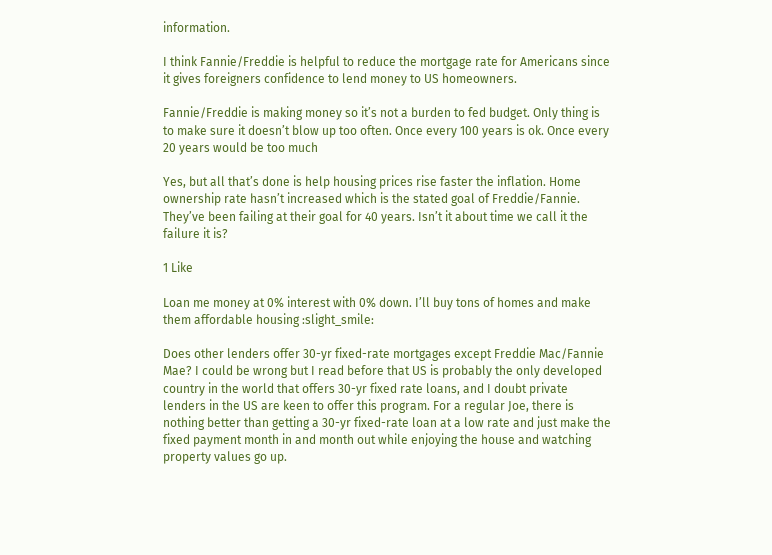information.

I think Fannie/Freddie is helpful to reduce the mortgage rate for Americans since it gives foreigners confidence to lend money to US homeowners.

Fannie/Freddie is making money so it’s not a burden to fed budget. Only thing is to make sure it doesn’t blow up too often. Once every 100 years is ok. Once every 20 years would be too much

Yes, but all that’s done is help housing prices rise faster the inflation. Home ownership rate hasn’t increased which is the stated goal of Freddie/Fannie. They’ve been failing at their goal for 40 years. Isn’t it about time we call it the failure it is?

1 Like

Loan me money at 0% interest with 0% down. I’ll buy tons of homes and make them affordable housing :slight_smile:

Does other lenders offer 30-yr fixed-rate mortgages except Freddie Mac/Fannie Mae? I could be wrong but I read before that US is probably the only developed country in the world that offers 30-yr fixed rate loans, and I doubt private lenders in the US are keen to offer this program. For a regular Joe, there is nothing better than getting a 30-yr fixed-rate loan at a low rate and just make the fixed payment month in and month out while enjoying the house and watching property values go up.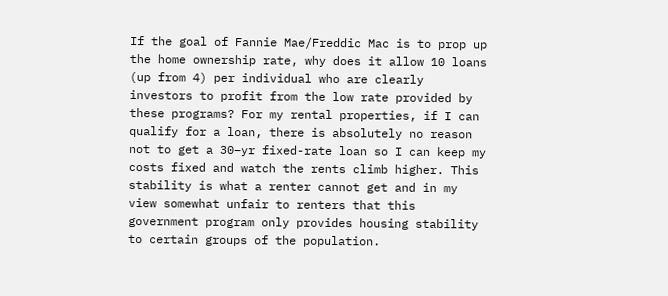If the goal of Fannie Mae/Freddic Mac is to prop up the home ownership rate, why does it allow 10 loans (up from 4) per individual who are clearly investors to profit from the low rate provided by these programs? For my rental properties, if I can qualify for a loan, there is absolutely no reason not to get a 30–yr fixed-rate loan so I can keep my costs fixed and watch the rents climb higher. This stability is what a renter cannot get and in my view somewhat unfair to renters that this government program only provides housing stability to certain groups of the population.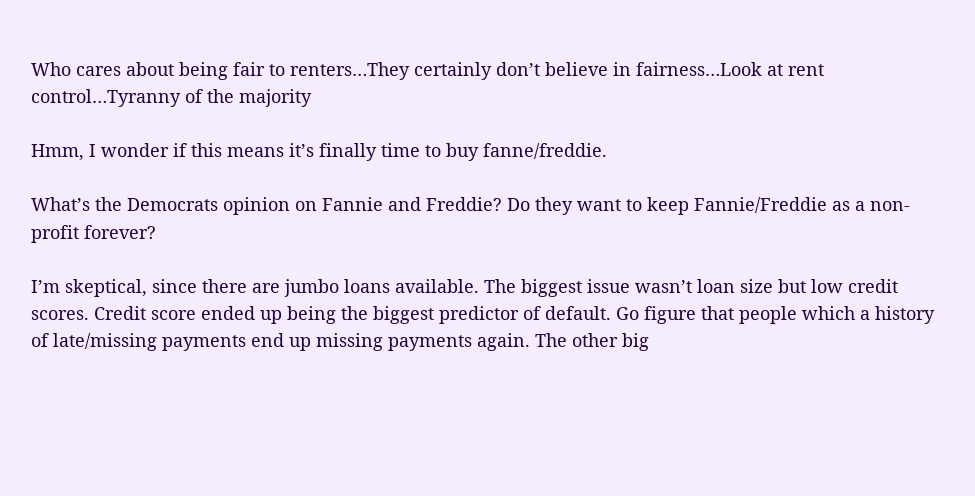Who cares about being fair to renters…They certainly don’t believe in fairness…Look at rent control…Tyranny of the majority

Hmm, I wonder if this means it’s finally time to buy fanne/freddie.

What’s the Democrats opinion on Fannie and Freddie? Do they want to keep Fannie/Freddie as a non-profit forever?

I’m skeptical, since there are jumbo loans available. The biggest issue wasn’t loan size but low credit scores. Credit score ended up being the biggest predictor of default. Go figure that people which a history of late/missing payments end up missing payments again. The other big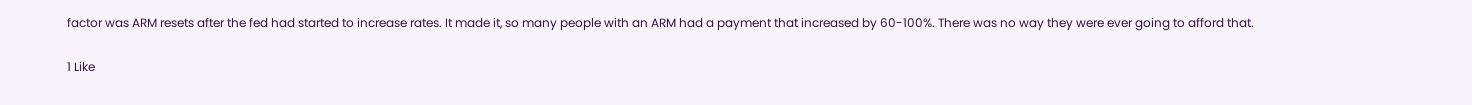factor was ARM resets after the fed had started to increase rates. It made it, so many people with an ARM had a payment that increased by 60-100%. There was no way they were ever going to afford that.

1 Like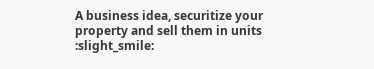A business idea, securitize your property and sell them in units :slight_smile: